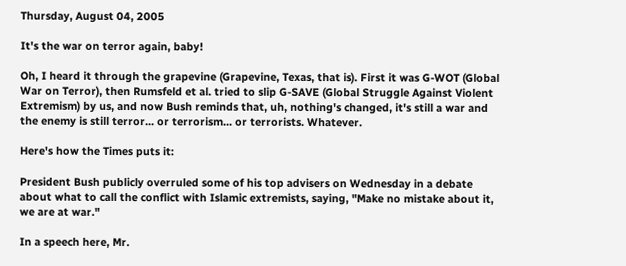Thursday, August 04, 2005

It's the war on terror again, baby!

Oh, I heard it through the grapevine (Grapevine, Texas, that is). First it was G-WOT (Global War on Terror), then Rumsfeld et al. tried to slip G-SAVE (Global Struggle Against Violent Extremism) by us, and now Bush reminds that, uh, nothing's changed, it's still a war and the enemy is still terror... or terrorism... or terrorists. Whatever.

Here's how the Times puts it:

President Bush publicly overruled some of his top advisers on Wednesday in a debate about what to call the conflict with Islamic extremists, saying, "Make no mistake about it, we are at war."

In a speech here, Mr.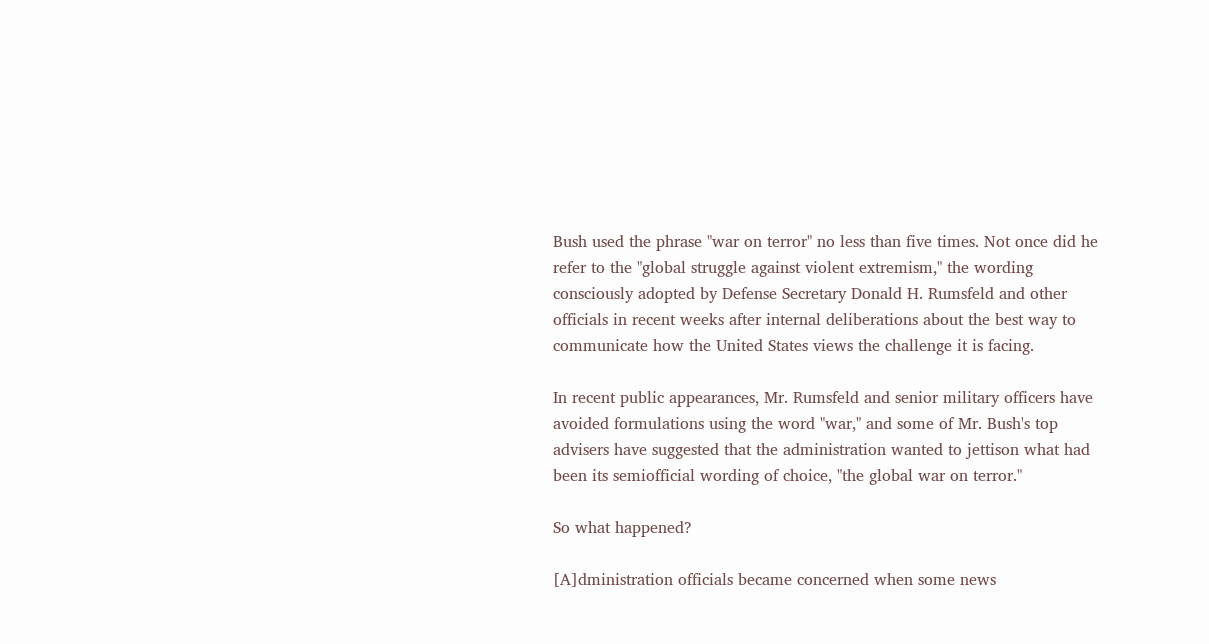Bush used the phrase "war on terror" no less than five times. Not once did he refer to the "global struggle against violent extremism," the wording consciously adopted by Defense Secretary Donald H. Rumsfeld and other officials in recent weeks after internal deliberations about the best way to communicate how the United States views the challenge it is facing.

In recent public appearances, Mr. Rumsfeld and senior military officers have avoided formulations using the word "war," and some of Mr. Bush's top advisers have suggested that the administration wanted to jettison what had been its semiofficial wording of choice, "the global war on terror."

So what happened?

[A]dministration officials became concerned when some news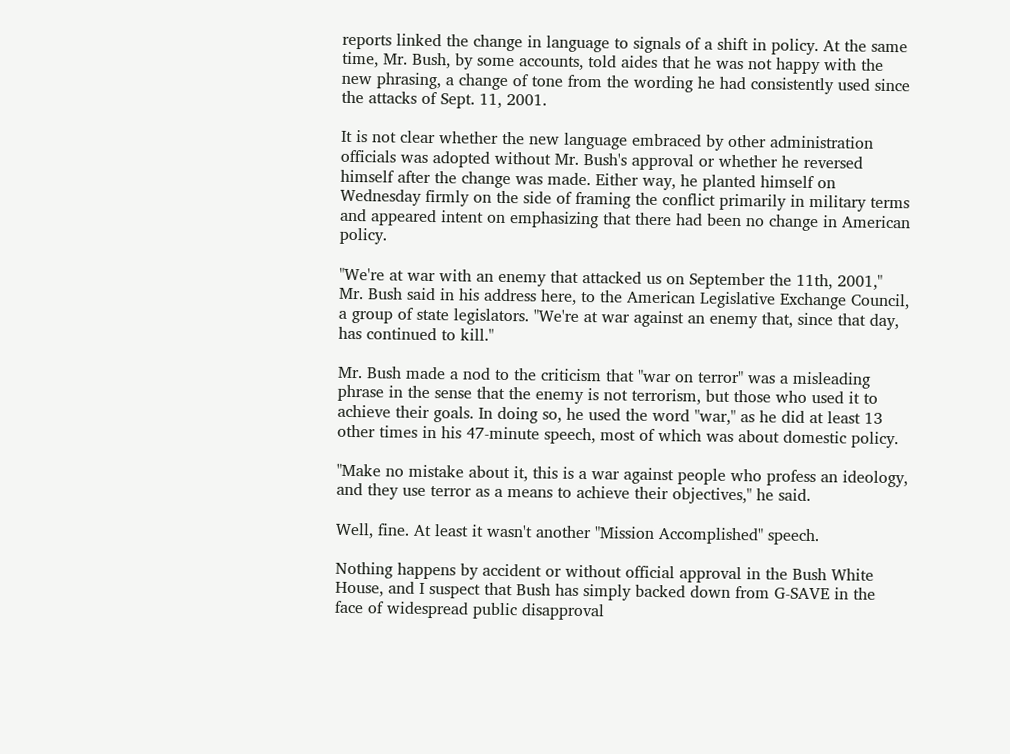reports linked the change in language to signals of a shift in policy. At the same time, Mr. Bush, by some accounts, told aides that he was not happy with the new phrasing, a change of tone from the wording he had consistently used since the attacks of Sept. 11, 2001.

It is not clear whether the new language embraced by other administration officials was adopted without Mr. Bush's approval or whether he reversed himself after the change was made. Either way, he planted himself on Wednesday firmly on the side of framing the conflict primarily in military terms and appeared intent on emphasizing that there had been no change in American policy.

"We're at war with an enemy that attacked us on September the 11th, 2001," Mr. Bush said in his address here, to the American Legislative Exchange Council, a group of state legislators. "We're at war against an enemy that, since that day, has continued to kill."

Mr. Bush made a nod to the criticism that "war on terror" was a misleading phrase in the sense that the enemy is not terrorism, but those who used it to achieve their goals. In doing so, he used the word "war," as he did at least 13 other times in his 47-minute speech, most of which was about domestic policy.

"Make no mistake about it, this is a war against people who profess an ideology, and they use terror as a means to achieve their objectives," he said.

Well, fine. At least it wasn't another "Mission Accomplished" speech.

Nothing happens by accident or without official approval in the Bush White House, and I suspect that Bush has simply backed down from G-SAVE in the face of widespread public disapproval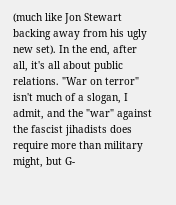(much like Jon Stewart backing away from his ugly new set). In the end, after all, it's all about public relations. "War on terror" isn't much of a slogan, I admit, and the "war" against the fascist jihadists does require more than military might, but G-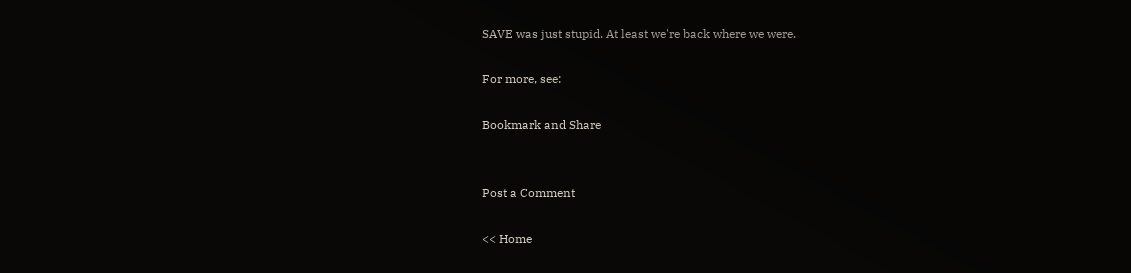SAVE was just stupid. At least we're back where we were.

For more, see:

Bookmark and Share


Post a Comment

<< Home